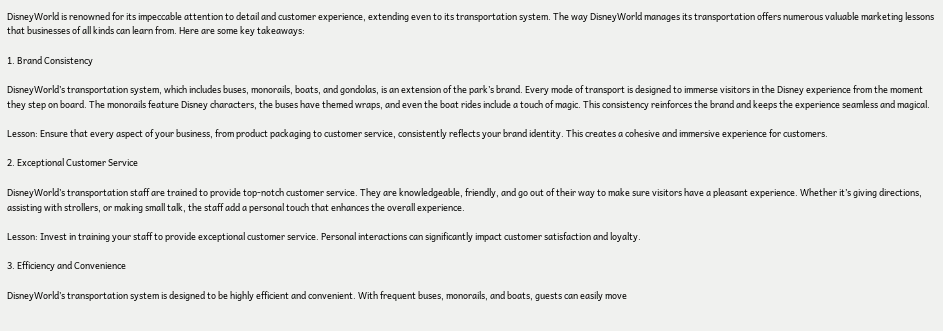DisneyWorld is renowned for its impeccable attention to detail and customer experience, extending even to its transportation system. The way DisneyWorld manages its transportation offers numerous valuable marketing lessons that businesses of all kinds can learn from. Here are some key takeaways:

1. Brand Consistency

DisneyWorld’s transportation system, which includes buses, monorails, boats, and gondolas, is an extension of the park’s brand. Every mode of transport is designed to immerse visitors in the Disney experience from the moment they step on board. The monorails feature Disney characters, the buses have themed wraps, and even the boat rides include a touch of magic. This consistency reinforces the brand and keeps the experience seamless and magical.

Lesson: Ensure that every aspect of your business, from product packaging to customer service, consistently reflects your brand identity. This creates a cohesive and immersive experience for customers.

2. Exceptional Customer Service

DisneyWorld’s transportation staff are trained to provide top-notch customer service. They are knowledgeable, friendly, and go out of their way to make sure visitors have a pleasant experience. Whether it’s giving directions, assisting with strollers, or making small talk, the staff add a personal touch that enhances the overall experience.

Lesson: Invest in training your staff to provide exceptional customer service. Personal interactions can significantly impact customer satisfaction and loyalty.

3. Efficiency and Convenience

DisneyWorld’s transportation system is designed to be highly efficient and convenient. With frequent buses, monorails, and boats, guests can easily move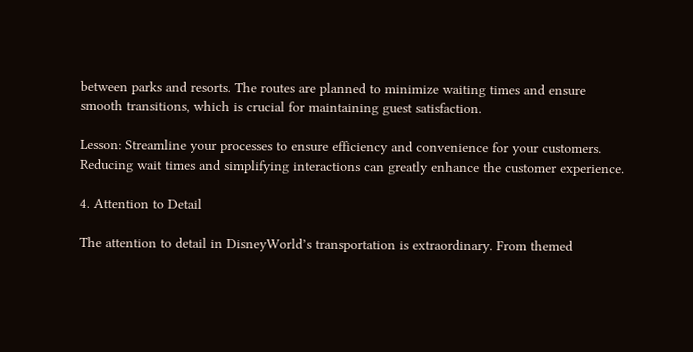between parks and resorts. The routes are planned to minimize waiting times and ensure smooth transitions, which is crucial for maintaining guest satisfaction.

Lesson: Streamline your processes to ensure efficiency and convenience for your customers. Reducing wait times and simplifying interactions can greatly enhance the customer experience.

4. Attention to Detail

The attention to detail in DisneyWorld’s transportation is extraordinary. From themed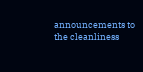announcements to the cleanliness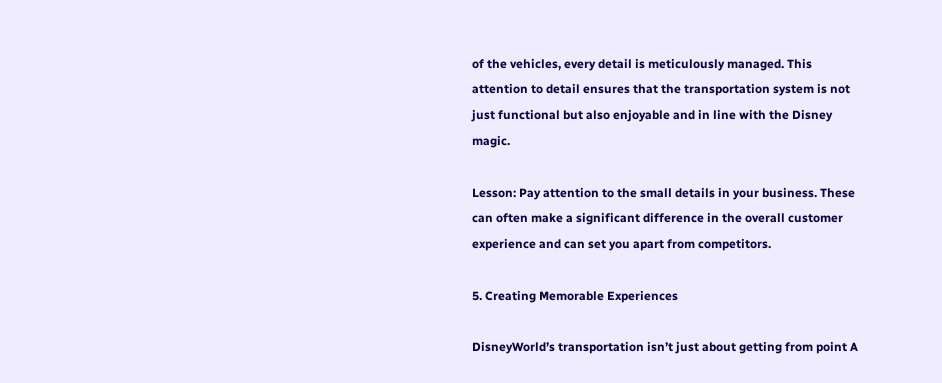of the vehicles, every detail is meticulously managed. This attention to detail ensures that the transportation system is not just functional but also enjoyable and in line with the Disney magic.

Lesson: Pay attention to the small details in your business. These can often make a significant difference in the overall customer experience and can set you apart from competitors.

5. Creating Memorable Experiences

DisneyWorld’s transportation isn’t just about getting from point A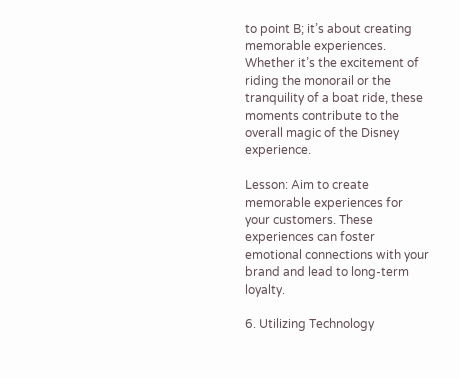to point B; it’s about creating memorable experiences. Whether it’s the excitement of riding the monorail or the tranquility of a boat ride, these moments contribute to the overall magic of the Disney experience.

Lesson: Aim to create memorable experiences for your customers. These experiences can foster emotional connections with your brand and lead to long-term loyalty.

6. Utilizing Technology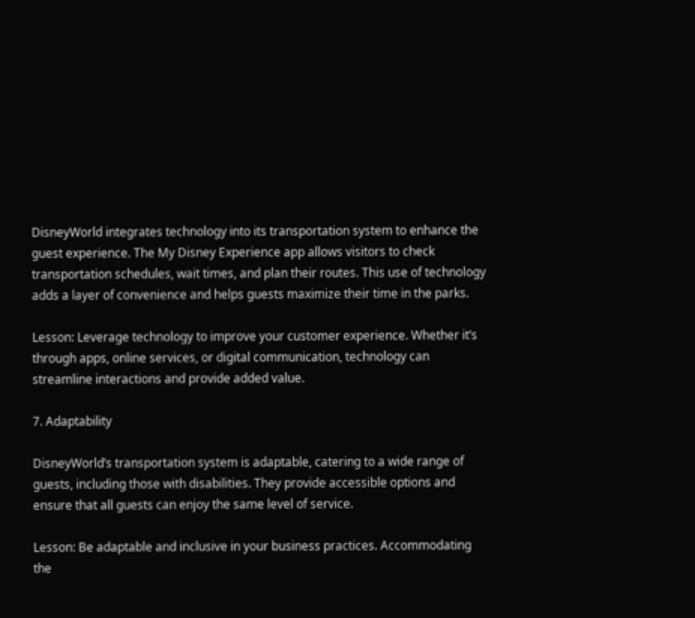DisneyWorld integrates technology into its transportation system to enhance the guest experience. The My Disney Experience app allows visitors to check transportation schedules, wait times, and plan their routes. This use of technology adds a layer of convenience and helps guests maximize their time in the parks.

Lesson: Leverage technology to improve your customer experience. Whether it’s through apps, online services, or digital communication, technology can streamline interactions and provide added value.

7. Adaptability

DisneyWorld’s transportation system is adaptable, catering to a wide range of guests, including those with disabilities. They provide accessible options and ensure that all guests can enjoy the same level of service.

Lesson: Be adaptable and inclusive in your business practices. Accommodating the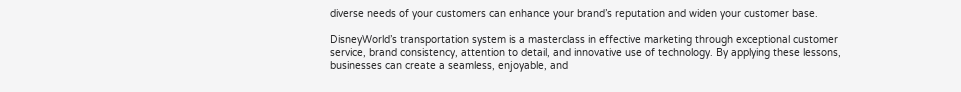diverse needs of your customers can enhance your brand’s reputation and widen your customer base.

DisneyWorld’s transportation system is a masterclass in effective marketing through exceptional customer service, brand consistency, attention to detail, and innovative use of technology. By applying these lessons, businesses can create a seamless, enjoyable, and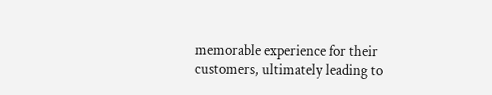memorable experience for their customers, ultimately leading to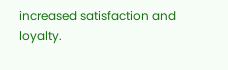increased satisfaction and loyalty.